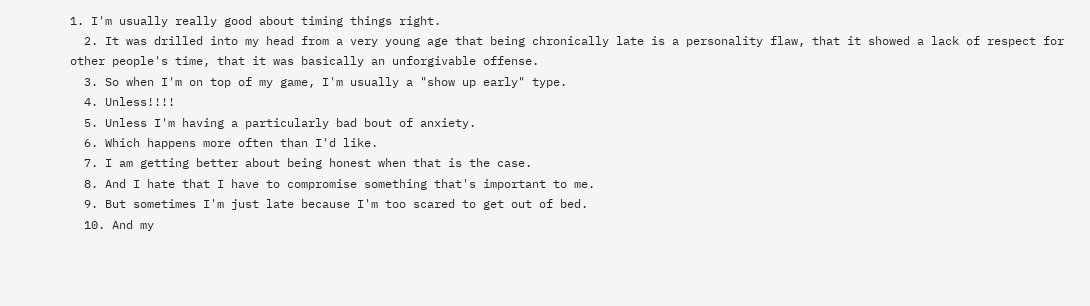1. I'm usually really good about timing things right.
  2. It was drilled into my head from a very young age that being chronically late is a personality flaw, that it showed a lack of respect for other people's time, that it was basically an unforgivable offense.
  3. So when I'm on top of my game, I'm usually a "show up early" type.
  4. Unless!!!!
  5. Unless I'm having a particularly bad bout of anxiety.
  6. Which happens more often than I'd like.
  7. I am getting better about being honest when that is the case.
  8. And I hate that I have to compromise something that's important to me.
  9. But sometimes I'm just late because I'm too scared to get out of bed.
  10. And my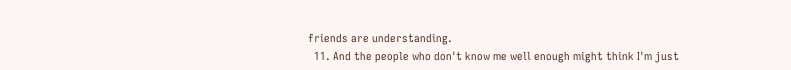friends are understanding.
  11. And the people who don't know me well enough might think I'm just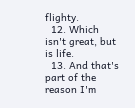flighty.
  12. Which isn't great, but is life.
  13. And that's part of the reason I'm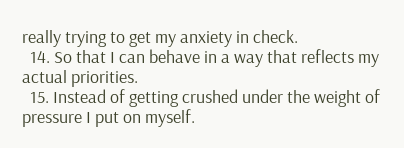really trying to get my anxiety in check.
  14. So that I can behave in a way that reflects my actual priorities.
  15. Instead of getting crushed under the weight of pressure I put on myself.